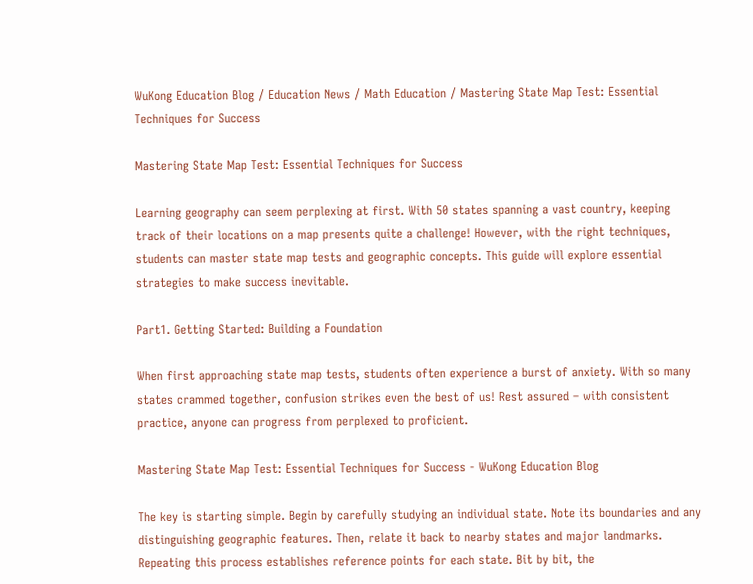WuKong Education Blog / Education News / Math Education / Mastering State Map Test: Essential Techniques for Success

Mastering State Map Test: Essential Techniques for Success

Learning geography can seem perplexing at first. With 50 states spanning a vast country, keeping track of their locations on a map presents quite a challenge! However, with the right techniques, students can master state map tests and geographic concepts. This guide will explore essential strategies to make success inevitable.

Part1. Getting Started: Building a Foundation

When first approaching state map tests, students often experience a burst of anxiety. With so many states crammed together, confusion strikes even the best of us! Rest assured – with consistent practice, anyone can progress from perplexed to proficient.

Mastering State Map Test: Essential Techniques for Success - WuKong Education Blog

The key is starting simple. Begin by carefully studying an individual state. Note its boundaries and any distinguishing geographic features. Then, relate it back to nearby states and major landmarks. Repeating this process establishes reference points for each state. Bit by bit, the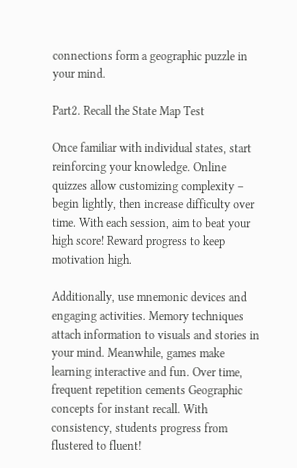connections form a geographic puzzle in your mind.

Part2. Recall the State Map Test

Once familiar with individual states, start reinforcing your knowledge. Online quizzes allow customizing complexity – begin lightly, then increase difficulty over time. With each session, aim to beat your high score! Reward progress to keep motivation high.

Additionally, use mnemonic devices and engaging activities. Memory techniques attach information to visuals and stories in your mind. Meanwhile, games make learning interactive and fun. Over time, frequent repetition cements Geographic concepts for instant recall. With consistency, students progress from flustered to fluent!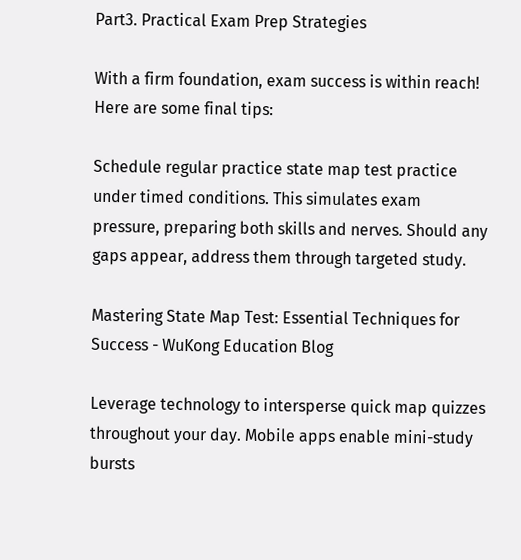Part3. Practical Exam Prep Strategies

With a firm foundation, exam success is within reach! Here are some final tips:

Schedule regular practice state map test practice under timed conditions. This simulates exam pressure, preparing both skills and nerves. Should any gaps appear, address them through targeted study.

Mastering State Map Test: Essential Techniques for Success - WuKong Education Blog

Leverage technology to intersperse quick map quizzes throughout your day. Mobile apps enable mini-study bursts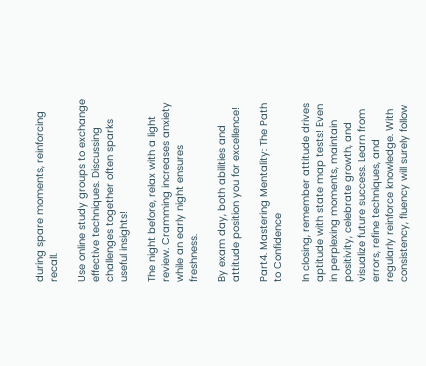during spare moments, reinforcing recall.

Use online study groups to exchange effective techniques. Discussing challenges together often sparks useful insights!

The night before, relax with a light review. Cramming increases anxiety while an early night ensures freshness.

By exam day, both abilities and attitude position you for excellence!

Part4. Mastering Mentality: The Path to Confidence

In closing, remember attitude drives aptitude with state map tests! Even in perplexing moments, maintain positivity, celebrate growth, and visualize future success. Learn from errors, refine techniques, and regularly reinforce knowledge. With consistency, fluency will surely follow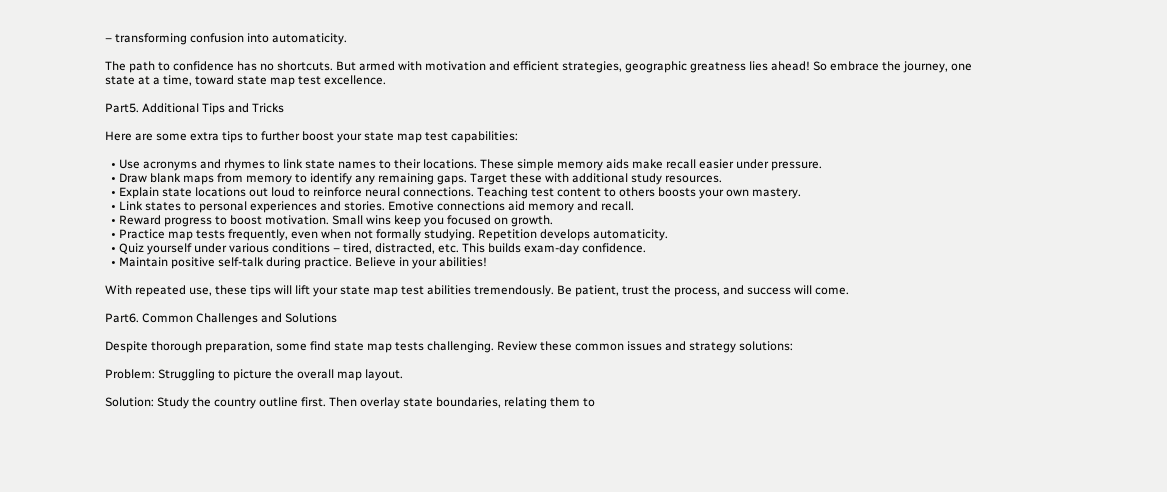– transforming confusion into automaticity.

The path to confidence has no shortcuts. But armed with motivation and efficient strategies, geographic greatness lies ahead! So embrace the journey, one state at a time, toward state map test excellence.

Part5. Additional Tips and Tricks

Here are some extra tips to further boost your state map test capabilities:

  • Use acronyms and rhymes to link state names to their locations. These simple memory aids make recall easier under pressure.
  • Draw blank maps from memory to identify any remaining gaps. Target these with additional study resources.
  • Explain state locations out loud to reinforce neural connections. Teaching test content to others boosts your own mastery.
  • Link states to personal experiences and stories. Emotive connections aid memory and recall.
  • Reward progress to boost motivation. Small wins keep you focused on growth.
  • Practice map tests frequently, even when not formally studying. Repetition develops automaticity.
  • Quiz yourself under various conditions – tired, distracted, etc. This builds exam-day confidence.
  • Maintain positive self-talk during practice. Believe in your abilities!

With repeated use, these tips will lift your state map test abilities tremendously. Be patient, trust the process, and success will come.

Part6. Common Challenges and Solutions

Despite thorough preparation, some find state map tests challenging. Review these common issues and strategy solutions:

Problem: Struggling to picture the overall map layout.

Solution: Study the country outline first. Then overlay state boundaries, relating them to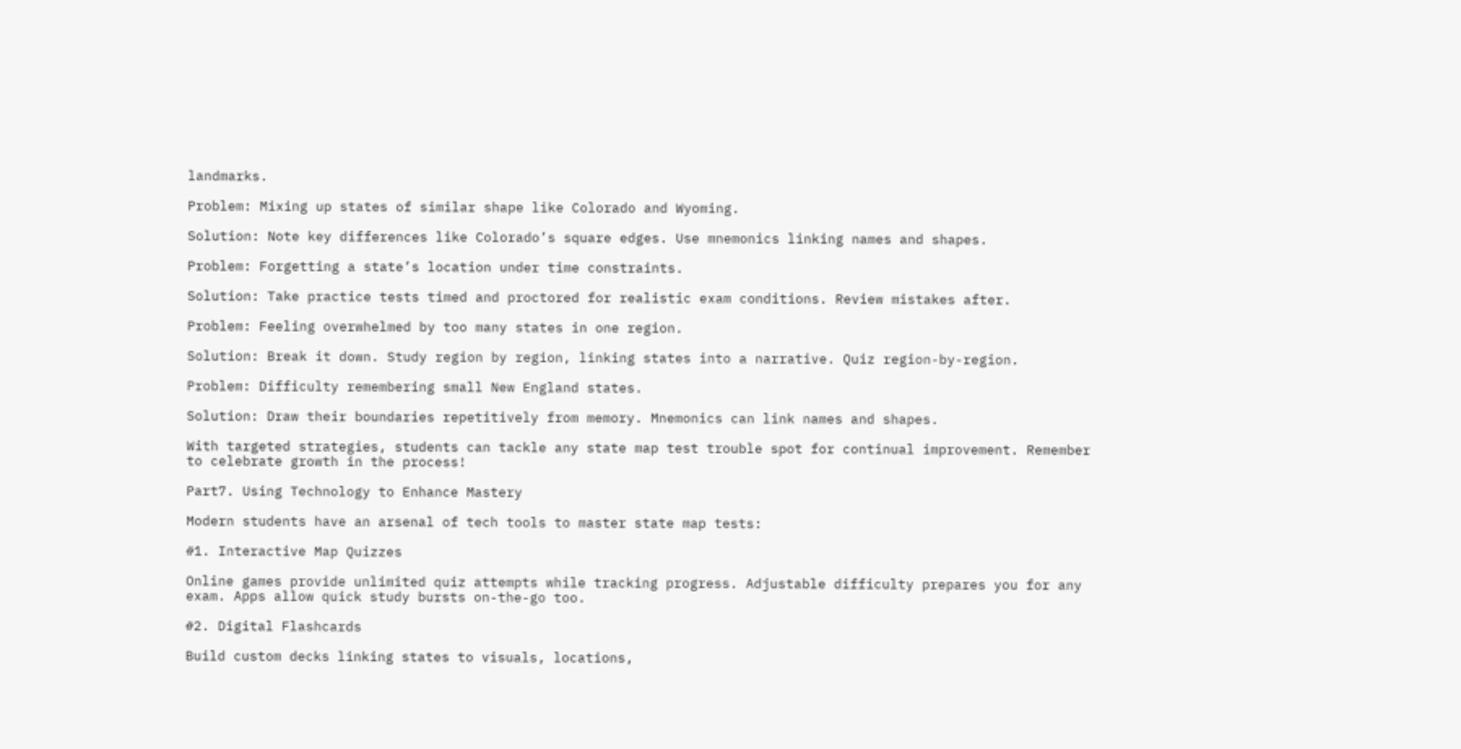landmarks.

Problem: Mixing up states of similar shape like Colorado and Wyoming.

Solution: Note key differences like Colorado’s square edges. Use mnemonics linking names and shapes.

Problem: Forgetting a state’s location under time constraints.

Solution: Take practice tests timed and proctored for realistic exam conditions. Review mistakes after.

Problem: Feeling overwhelmed by too many states in one region.

Solution: Break it down. Study region by region, linking states into a narrative. Quiz region-by-region.

Problem: Difficulty remembering small New England states.

Solution: Draw their boundaries repetitively from memory. Mnemonics can link names and shapes.

With targeted strategies, students can tackle any state map test trouble spot for continual improvement. Remember to celebrate growth in the process!

Part7. Using Technology to Enhance Mastery

Modern students have an arsenal of tech tools to master state map tests:

#1. Interactive Map Quizzes

Online games provide unlimited quiz attempts while tracking progress. Adjustable difficulty prepares you for any exam. Apps allow quick study bursts on-the-go too.

#2. Digital Flashcards

Build custom decks linking states to visuals, locations,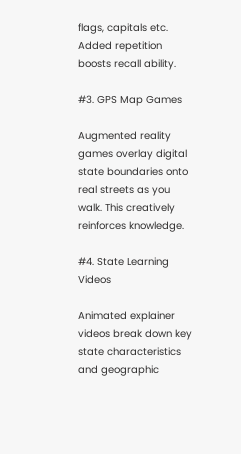flags, capitals etc. Added repetition boosts recall ability.

#3. GPS Map Games

Augmented reality games overlay digital state boundaries onto real streets as you walk. This creatively reinforces knowledge.

#4. State Learning Videos

Animated explainer videos break down key state characteristics and geographic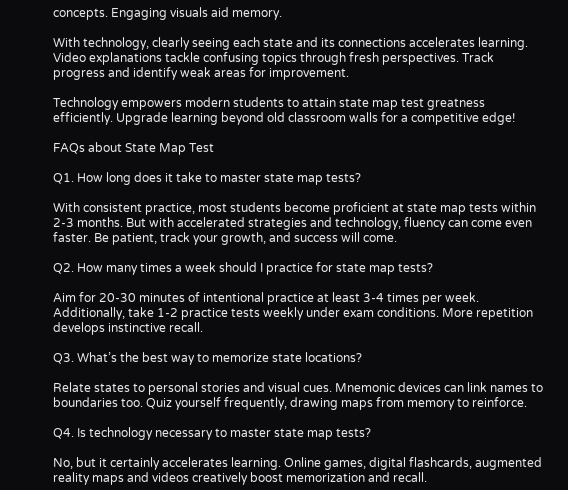concepts. Engaging visuals aid memory.

With technology, clearly seeing each state and its connections accelerates learning. Video explanations tackle confusing topics through fresh perspectives. Track progress and identify weak areas for improvement.

Technology empowers modern students to attain state map test greatness efficiently. Upgrade learning beyond old classroom walls for a competitive edge!

FAQs about State Map Test

Q1. How long does it take to master state map tests?

With consistent practice, most students become proficient at state map tests within 2-3 months. But with accelerated strategies and technology, fluency can come even faster. Be patient, track your growth, and success will come.

Q2. How many times a week should I practice for state map tests?

Aim for 20-30 minutes of intentional practice at least 3-4 times per week. Additionally, take 1-2 practice tests weekly under exam conditions. More repetition develops instinctive recall.

Q3. What’s the best way to memorize state locations?

Relate states to personal stories and visual cues. Mnemonic devices can link names to boundaries too. Quiz yourself frequently, drawing maps from memory to reinforce.

Q4. Is technology necessary to master state map tests?

No, but it certainly accelerates learning. Online games, digital flashcards, augmented reality maps and videos creatively boost memorization and recall.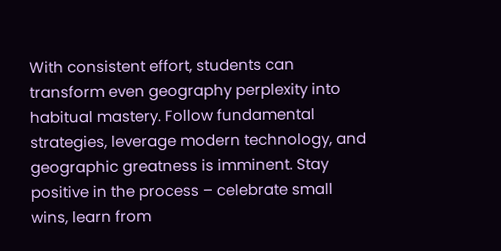With consistent effort, students can transform even geography perplexity into habitual mastery. Follow fundamental strategies, leverage modern technology, and geographic greatness is imminent. Stay positive in the process – celebrate small wins, learn from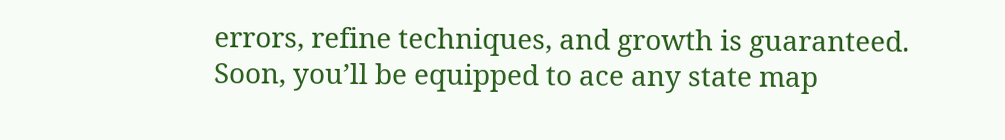errors, refine techniques, and growth is guaranteed. Soon, you’ll be equipped to ace any state map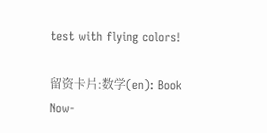test with flying colors!

留资卡片:数学(en): Book Now-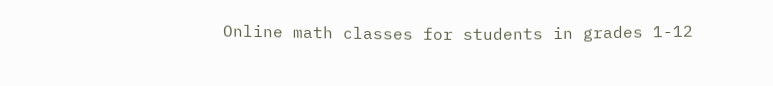Online math classes for students in grades 1-12